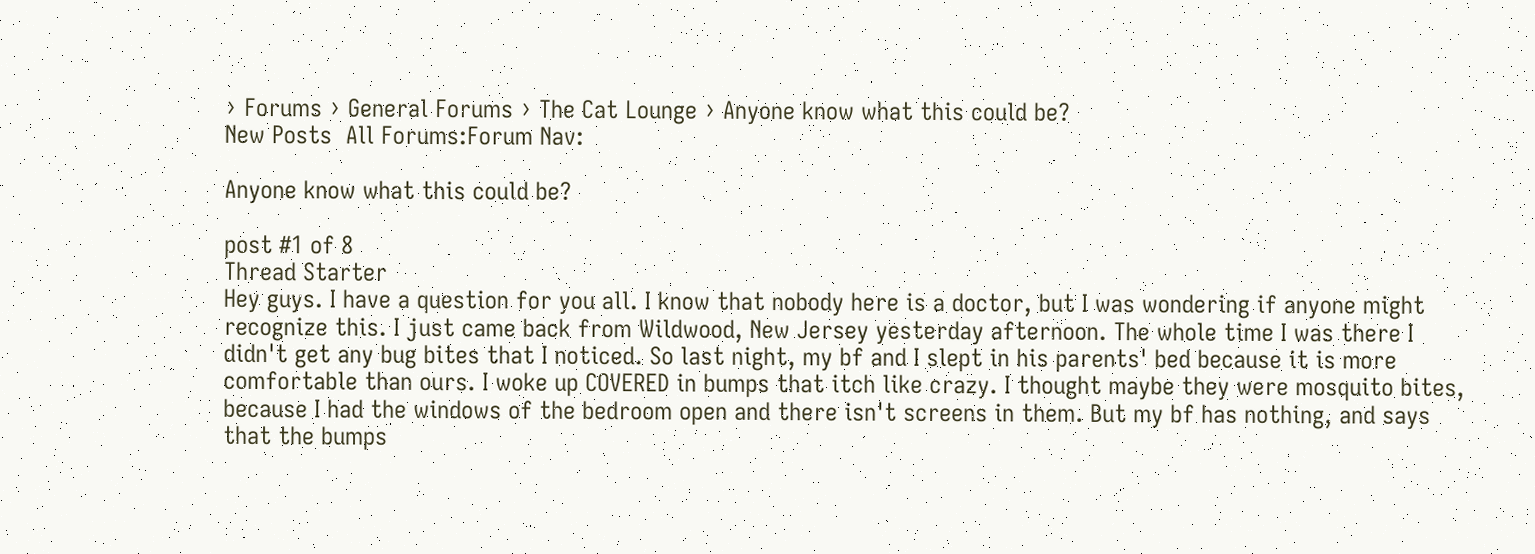› Forums › General Forums › The Cat Lounge › Anyone know what this could be?
New Posts  All Forums:Forum Nav:

Anyone know what this could be?

post #1 of 8
Thread Starter
Hey guys. I have a question for you all. I know that nobody here is a doctor, but I was wondering if anyone might recognize this. I just came back from Wildwood, New Jersey yesterday afternoon. The whole time I was there I didn't get any bug bites that I noticed. So last night, my bf and I slept in his parents' bed because it is more comfortable than ours. I woke up COVERED in bumps that itch like crazy. I thought maybe they were mosquito bites, because I had the windows of the bedroom open and there isn't screens in them. But my bf has nothing, and says that the bumps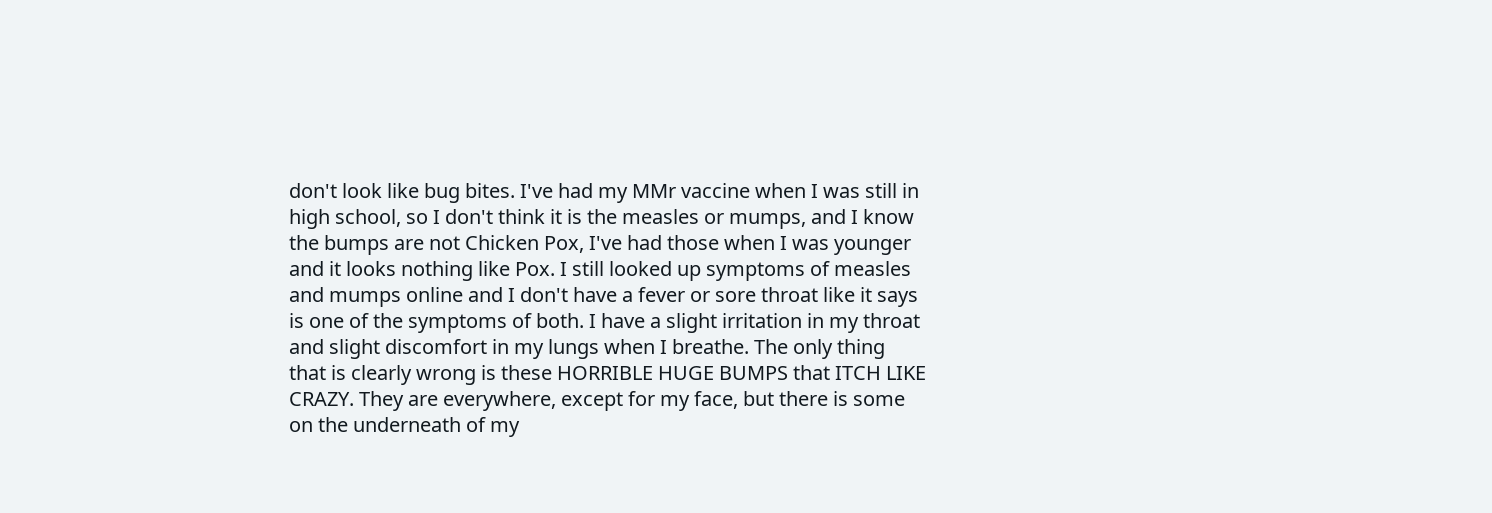don't look like bug bites. I've had my MMr vaccine when I was still in high school, so I don't think it is the measles or mumps, and I know the bumps are not Chicken Pox, I've had those when I was younger and it looks nothing like Pox. I still looked up symptoms of measles and mumps online and I don't have a fever or sore throat like it says is one of the symptoms of both. I have a slight irritation in my throat and slight discomfort in my lungs when I breathe. The only thing that is clearly wrong is these HORRIBLE HUGE BUMPS that ITCH LIKE CRAZY. They are everywhere, except for my face, but there is some on the underneath of my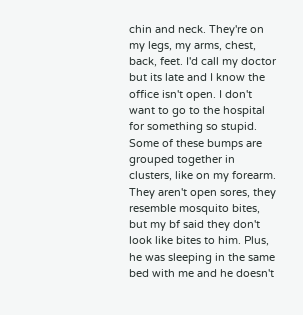chin and neck. They're on my legs, my arms, chest, back, feet. I'd call my doctor but its late and I know the office isn't open. I don't want to go to the hospital for something so stupid. Some of these bumps are grouped together in clusters, like on my forearm. They aren't open sores, they resemble mosquito bites, but my bf said they don't look like bites to him. Plus, he was sleeping in the same bed with me and he doesn't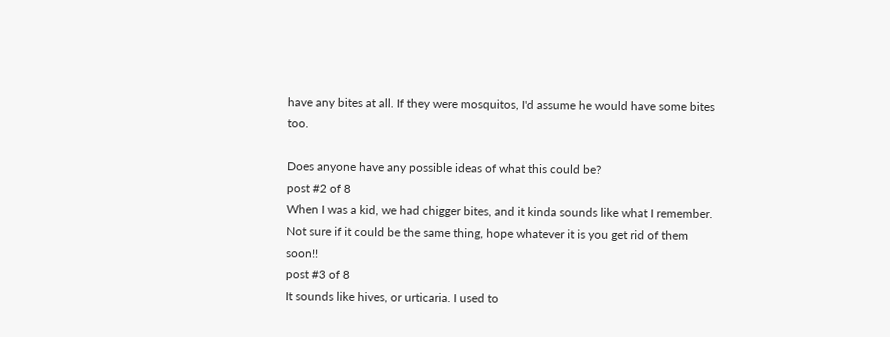have any bites at all. If they were mosquitos, I'd assume he would have some bites too.

Does anyone have any possible ideas of what this could be?
post #2 of 8
When I was a kid, we had chigger bites, and it kinda sounds like what I remember. Not sure if it could be the same thing, hope whatever it is you get rid of them soon!!
post #3 of 8
It sounds like hives, or urticaria. I used to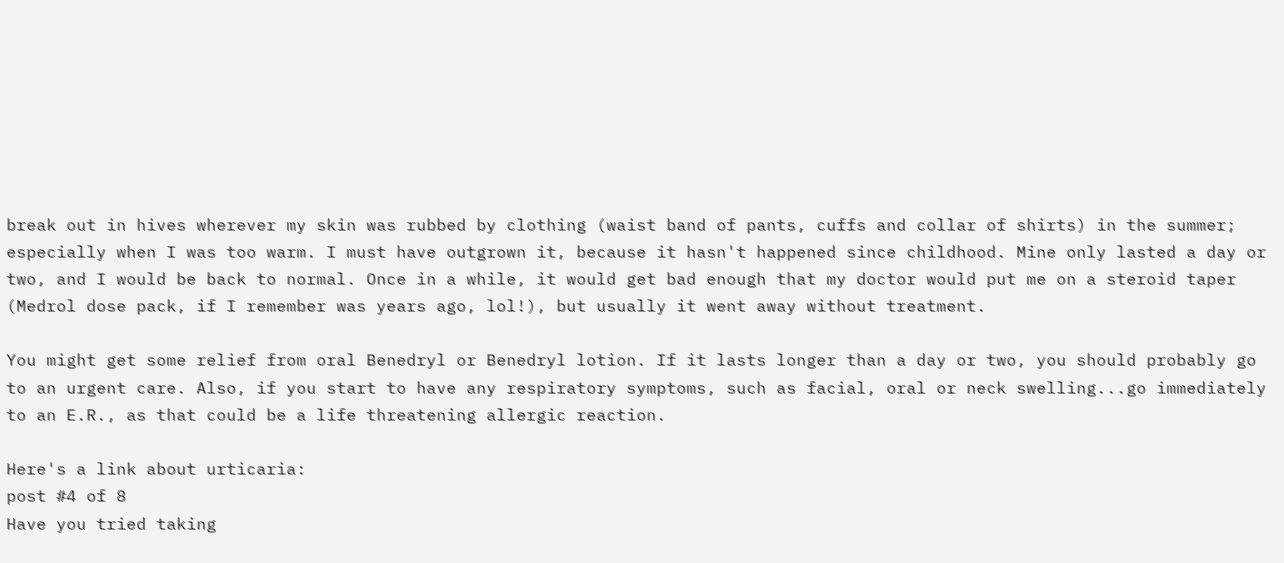break out in hives wherever my skin was rubbed by clothing (waist band of pants, cuffs and collar of shirts) in the summer; especially when I was too warm. I must have outgrown it, because it hasn't happened since childhood. Mine only lasted a day or two, and I would be back to normal. Once in a while, it would get bad enough that my doctor would put me on a steroid taper (Medrol dose pack, if I remember was years ago, lol!), but usually it went away without treatment.

You might get some relief from oral Benedryl or Benedryl lotion. If it lasts longer than a day or two, you should probably go to an urgent care. Also, if you start to have any respiratory symptoms, such as facial, oral or neck swelling...go immediately to an E.R., as that could be a life threatening allergic reaction.

Here's a link about urticaria:
post #4 of 8
Have you tried taking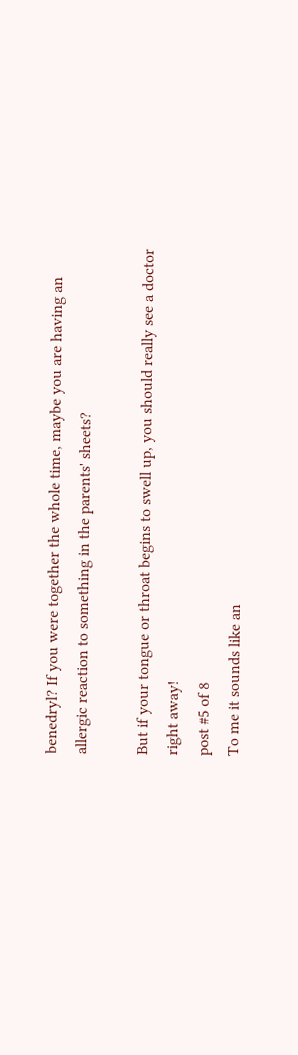benedryl? If you were together the whole time, maybe you are having an allergic reaction to something in the parents' sheets?

But if your tongue or throat begins to swell up, you should really see a doctor right away!
post #5 of 8
To me it sounds like an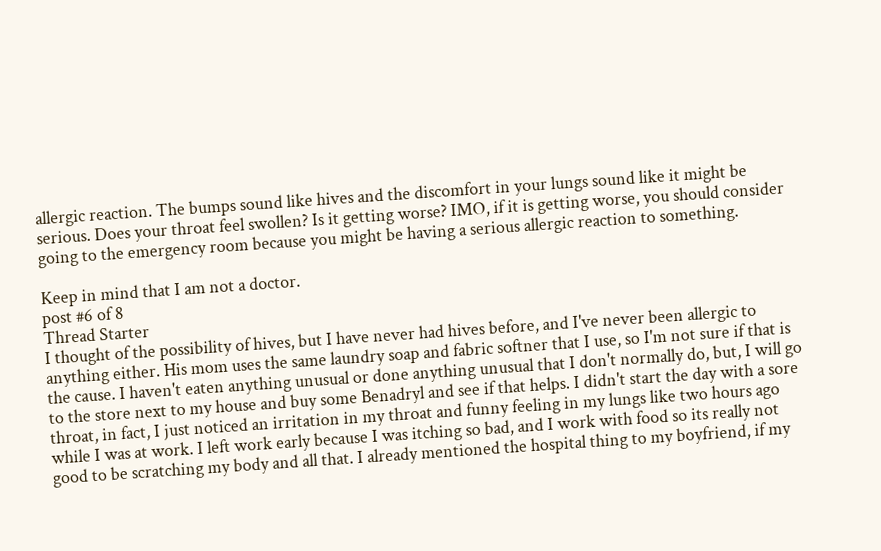allergic reaction. The bumps sound like hives and the discomfort in your lungs sound like it might be serious. Does your throat feel swollen? Is it getting worse? IMO, if it is getting worse, you should consider going to the emergency room because you might be having a serious allergic reaction to something.

Keep in mind that I am not a doctor.
post #6 of 8
Thread Starter
I thought of the possibility of hives, but I have never had hives before, and I've never been allergic to anything either. His mom uses the same laundry soap and fabric softner that I use, so I'm not sure if that is the cause. I haven't eaten anything unusual or done anything unusual that I don't normally do, but, I will go to the store next to my house and buy some Benadryl and see if that helps. I didn't start the day with a sore throat, in fact, I just noticed an irritation in my throat and funny feeling in my lungs like two hours ago while I was at work. I left work early because I was itching so bad, and I work with food so its really not good to be scratching my body and all that. I already mentioned the hospital thing to my boyfriend, if my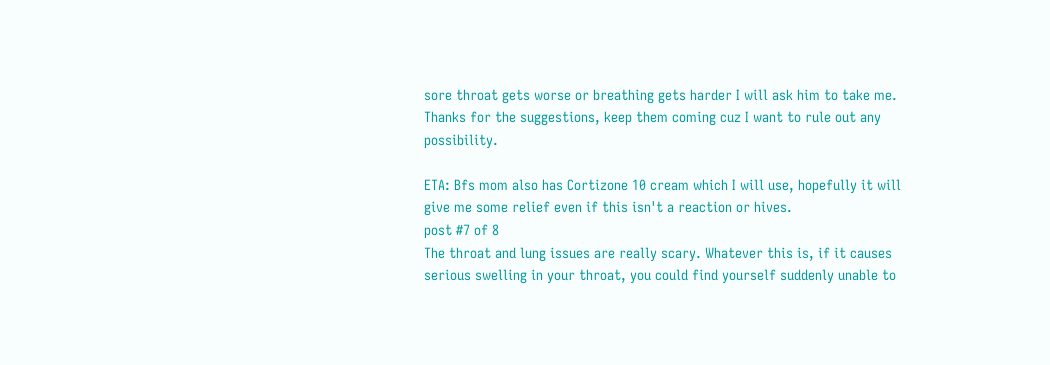sore throat gets worse or breathing gets harder I will ask him to take me. Thanks for the suggestions, keep them coming cuz I want to rule out any possibility.

ETA: Bfs mom also has Cortizone 10 cream which I will use, hopefully it will give me some relief even if this isn't a reaction or hives.
post #7 of 8
The throat and lung issues are really scary. Whatever this is, if it causes serious swelling in your throat, you could find yourself suddenly unable to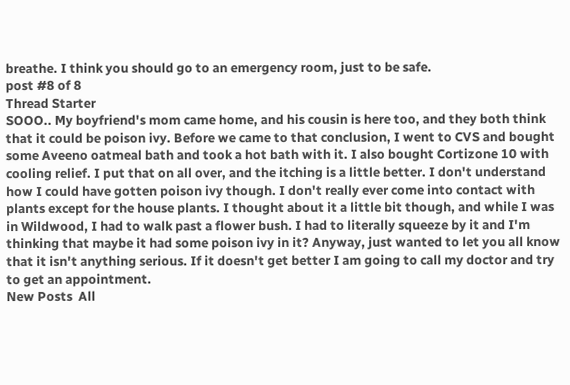breathe. I think you should go to an emergency room, just to be safe.
post #8 of 8
Thread Starter
SOOO.. My boyfriend's mom came home, and his cousin is here too, and they both think that it could be poison ivy. Before we came to that conclusion, I went to CVS and bought some Aveeno oatmeal bath and took a hot bath with it. I also bought Cortizone 10 with cooling relief. I put that on all over, and the itching is a little better. I don't understand how I could have gotten poison ivy though. I don't really ever come into contact with plants except for the house plants. I thought about it a little bit though, and while I was in Wildwood, I had to walk past a flower bush. I had to literally squeeze by it and I'm thinking that maybe it had some poison ivy in it? Anyway, just wanted to let you all know that it isn't anything serious. If it doesn't get better I am going to call my doctor and try to get an appointment.
New Posts  All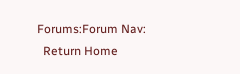Forums:Forum Nav:
  Return Home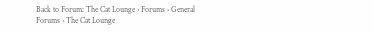Back to Forum: The Cat Lounge › Forums › General Forums › The Cat Lounge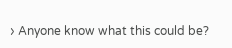› Anyone know what this could be?